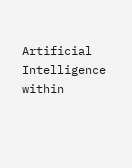Artificial Intelligence within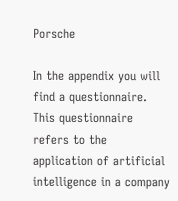Porsche

In the appendix you will find a questionnaire. This questionnaire refers to the application of artificial intelligence in a company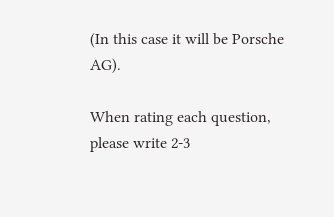(In this case it will be Porsche AG).

When rating each question, please write 2-3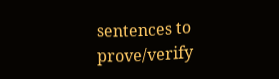sentences to prove/verify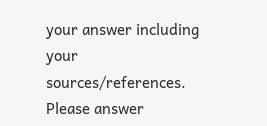your answer including your sources/references. Please answer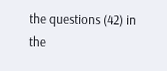the questions (42) in the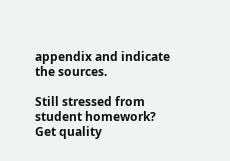appendix and indicate the sources.

Still stressed from student homework?
Get quality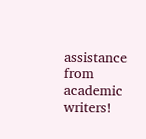assistance from academic writers!